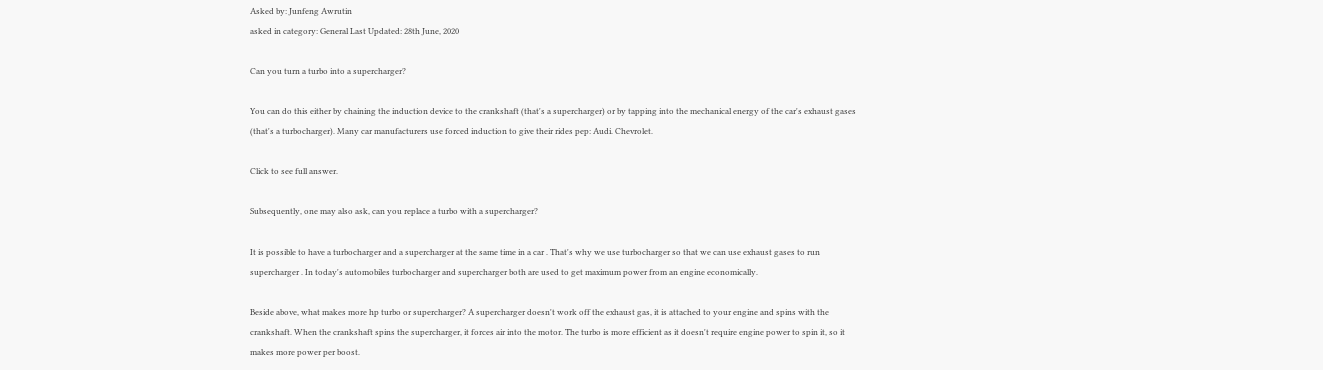Asked by: Junfeng Awrutin
asked in category: General Last Updated: 28th June, 2020

Can you turn a turbo into a supercharger?

You can do this either by chaining the induction device to the crankshaft (that's a supercharger) or by tapping into the mechanical energy of the car's exhaust gases (that's a turbocharger). Many car manufacturers use forced induction to give their rides pep: Audi. Chevrolet.

Click to see full answer.

Subsequently, one may also ask, can you replace a turbo with a supercharger?

It is possible to have a turbocharger and a supercharger at the same time in a car . That's why we use turbocharger so that we can use exhaust gases to run supercharger . In today's automobiles turbocharger and supercharger both are used to get maximum power from an engine economically.

Beside above, what makes more hp turbo or supercharger? A supercharger doesn't work off the exhaust gas, it is attached to your engine and spins with the crankshaft. When the crankshaft spins the supercharger, it forces air into the motor. The turbo is more efficient as it doesn't require engine power to spin it, so it makes more power per boost.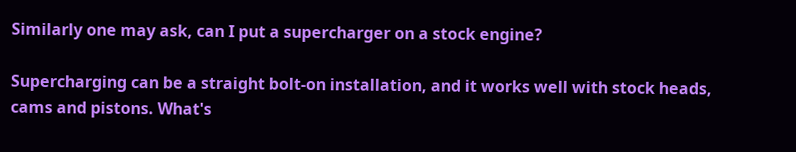Similarly one may ask, can I put a supercharger on a stock engine?

Supercharging can be a straight bolt-on installation, and it works well with stock heads, cams and pistons. What's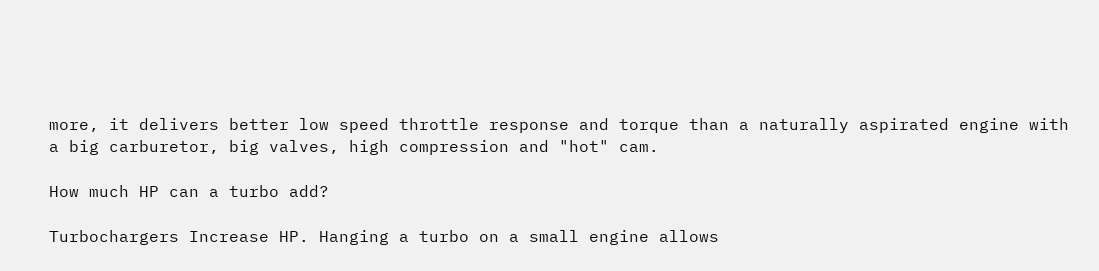more, it delivers better low speed throttle response and torque than a naturally aspirated engine with a big carburetor, big valves, high compression and "hot" cam.

How much HP can a turbo add?

Turbochargers Increase HP. Hanging a turbo on a small engine allows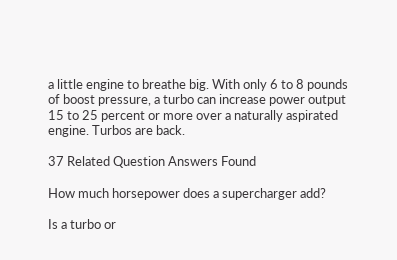a little engine to breathe big. With only 6 to 8 pounds of boost pressure, a turbo can increase power output 15 to 25 percent or more over a naturally aspirated engine. Turbos are back.

37 Related Question Answers Found

How much horsepower does a supercharger add?

Is a turbo or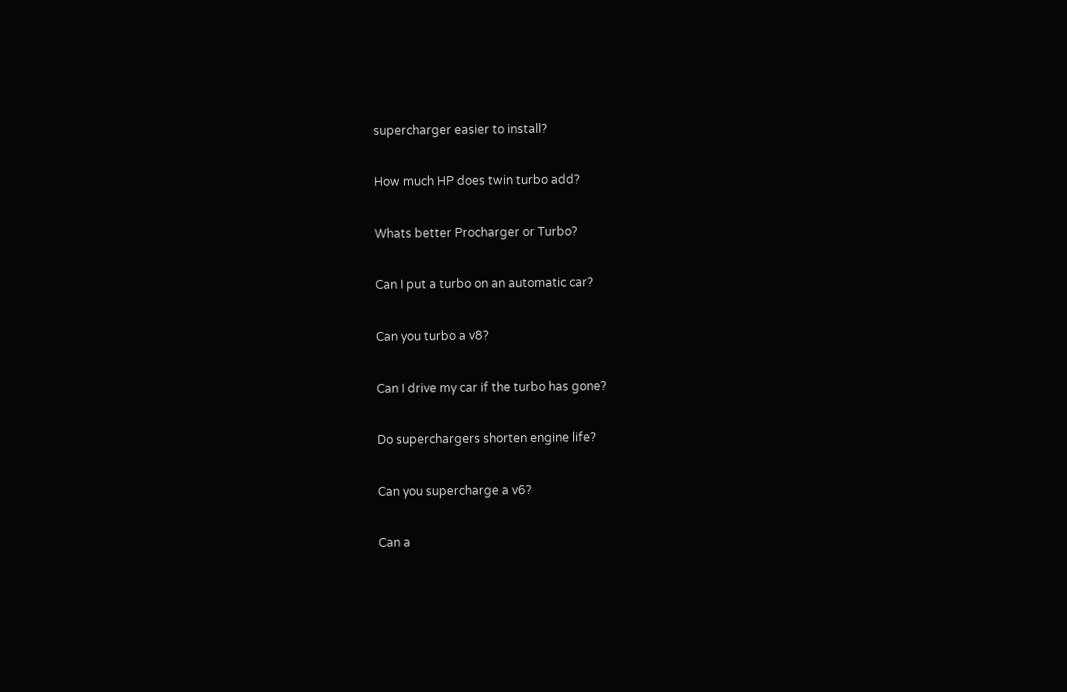supercharger easier to install?

How much HP does twin turbo add?

Whats better Procharger or Turbo?

Can I put a turbo on an automatic car?

Can you turbo a v8?

Can I drive my car if the turbo has gone?

Do superchargers shorten engine life?

Can you supercharge a v6?

Can a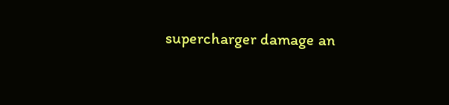supercharger damage an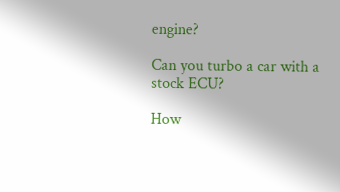engine?

Can you turbo a car with a stock ECU?

How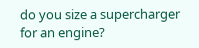do you size a supercharger for an engine?